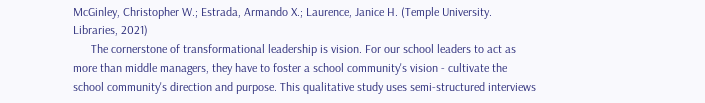McGinley, Christopher W.; Estrada, Armando X.; Laurence, Janice H. (Temple University. Libraries, 2021)
      The cornerstone of transformational leadership is vision. For our school leaders to act as more than middle managers, they have to foster a school community's vision - cultivate the school community's direction and purpose. This qualitative study uses semi-structured interviews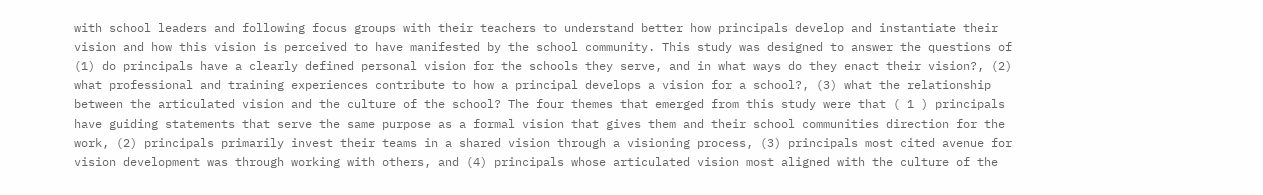with school leaders and following focus groups with their teachers to understand better how principals develop and instantiate their vision and how this vision is perceived to have manifested by the school community. This study was designed to answer the questions of (1) do principals have a clearly defined personal vision for the schools they serve, and in what ways do they enact their vision?, (2) what professional and training experiences contribute to how a principal develops a vision for a school?, (3) what the relationship between the articulated vision and the culture of the school? The four themes that emerged from this study were that ( 1 ) principals have guiding statements that serve the same purpose as a formal vision that gives them and their school communities direction for the work, (2) principals primarily invest their teams in a shared vision through a visioning process, (3) principals most cited avenue for vision development was through working with others, and (4) principals whose articulated vision most aligned with the culture of the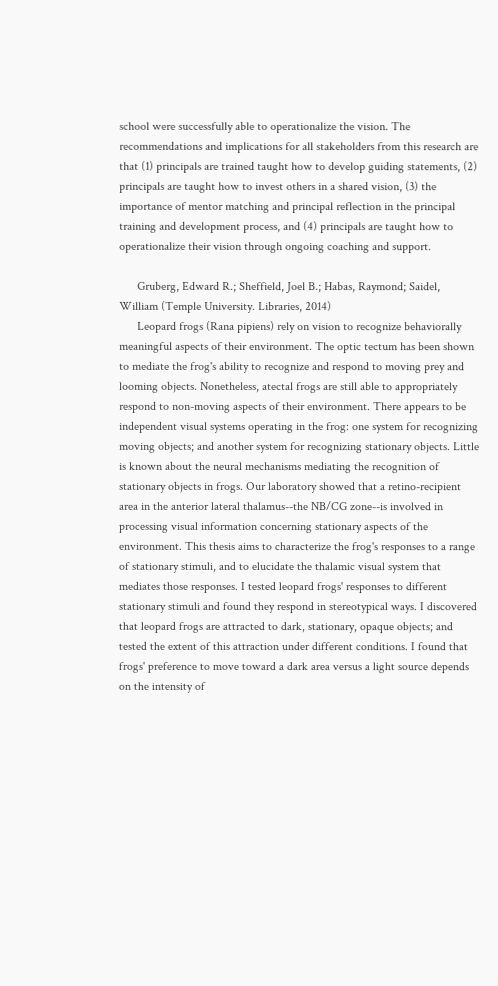school were successfully able to operationalize the vision. The recommendations and implications for all stakeholders from this research are that (1) principals are trained taught how to develop guiding statements, (2) principals are taught how to invest others in a shared vision, (3) the importance of mentor matching and principal reflection in the principal training and development process, and (4) principals are taught how to operationalize their vision through ongoing coaching and support.

      Gruberg, Edward R.; Sheffield, Joel B.; Habas, Raymond; Saidel, William (Temple University. Libraries, 2014)
      Leopard frogs (Rana pipiens) rely on vision to recognize behaviorally meaningful aspects of their environment. The optic tectum has been shown to mediate the frog's ability to recognize and respond to moving prey and looming objects. Nonetheless, atectal frogs are still able to appropriately respond to non-moving aspects of their environment. There appears to be independent visual systems operating in the frog: one system for recognizing moving objects; and another system for recognizing stationary objects. Little is known about the neural mechanisms mediating the recognition of stationary objects in frogs. Our laboratory showed that a retino-recipient area in the anterior lateral thalamus--the NB/CG zone--is involved in processing visual information concerning stationary aspects of the environment. This thesis aims to characterize the frog's responses to a range of stationary stimuli, and to elucidate the thalamic visual system that mediates those responses. I tested leopard frogs' responses to different stationary stimuli and found they respond in stereotypical ways. I discovered that leopard frogs are attracted to dark, stationary, opaque objects; and tested the extent of this attraction under different conditions. I found that frogs' preference to move toward a dark area versus a light source depends on the intensity of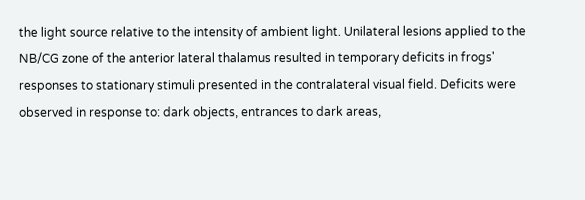the light source relative to the intensity of ambient light. Unilateral lesions applied to the NB/CG zone of the anterior lateral thalamus resulted in temporary deficits in frogs' responses to stationary stimuli presented in the contralateral visual field. Deficits were observed in response to: dark objects, entrances to dark areas,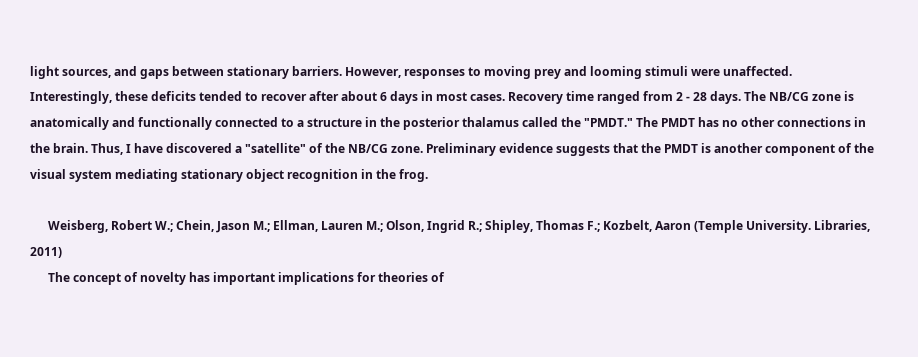light sources, and gaps between stationary barriers. However, responses to moving prey and looming stimuli were unaffected. Interestingly, these deficits tended to recover after about 6 days in most cases. Recovery time ranged from 2 - 28 days. The NB/CG zone is anatomically and functionally connected to a structure in the posterior thalamus called the "PMDT." The PMDT has no other connections in the brain. Thus, I have discovered a "satellite" of the NB/CG zone. Preliminary evidence suggests that the PMDT is another component of the visual system mediating stationary object recognition in the frog.

      Weisberg, Robert W.; Chein, Jason M.; Ellman, Lauren M.; Olson, Ingrid R.; Shipley, Thomas F.; Kozbelt, Aaron (Temple University. Libraries, 2011)
      The concept of novelty has important implications for theories of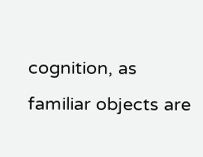cognition, as familiar objects are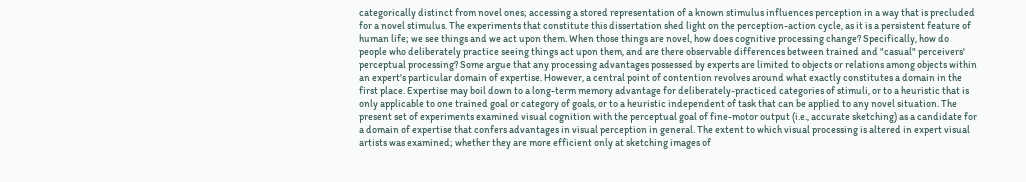categorically distinct from novel ones; accessing a stored representation of a known stimulus influences perception in a way that is precluded for a novel stimulus. The experiments that constitute this dissertation shed light on the perception-action cycle, as it is a persistent feature of human life; we see things and we act upon them. When those things are novel, how does cognitive processing change? Specifically, how do people who deliberately practice seeing things act upon them, and are there observable differences between trained and "casual" perceivers' perceptual processing? Some argue that any processing advantages possessed by experts are limited to objects or relations among objects within an expert's particular domain of expertise. However, a central point of contention revolves around what exactly constitutes a domain in the first place. Expertise may boil down to a long-term memory advantage for deliberately-practiced categories of stimuli, or to a heuristic that is only applicable to one trained goal or category of goals, or to a heuristic independent of task that can be applied to any novel situation. The present set of experiments examined visual cognition with the perceptual goal of fine-motor output (i.e., accurate sketching) as a candidate for a domain of expertise that confers advantages in visual perception in general. The extent to which visual processing is altered in expert visual artists was examined; whether they are more efficient only at sketching images of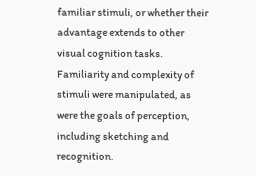familiar stimuli, or whether their advantage extends to other visual cognition tasks. Familiarity and complexity of stimuli were manipulated, as were the goals of perception, including sketching and recognition.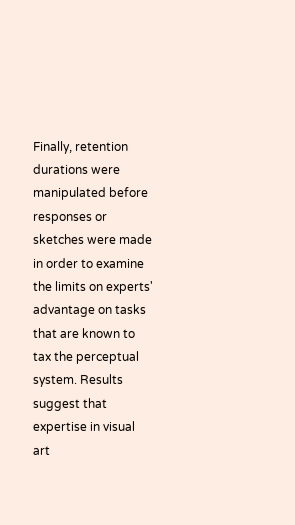Finally, retention durations were manipulated before responses or sketches were made in order to examine the limits on experts' advantage on tasks that are known to tax the perceptual system. Results suggest that expertise in visual art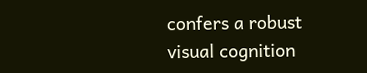confers a robust visual cognition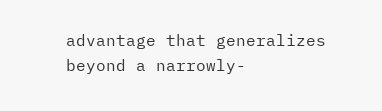advantage that generalizes beyond a narrowly-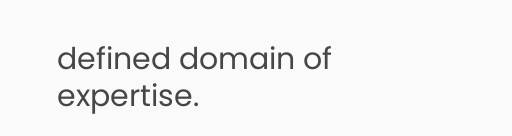defined domain of expertise.